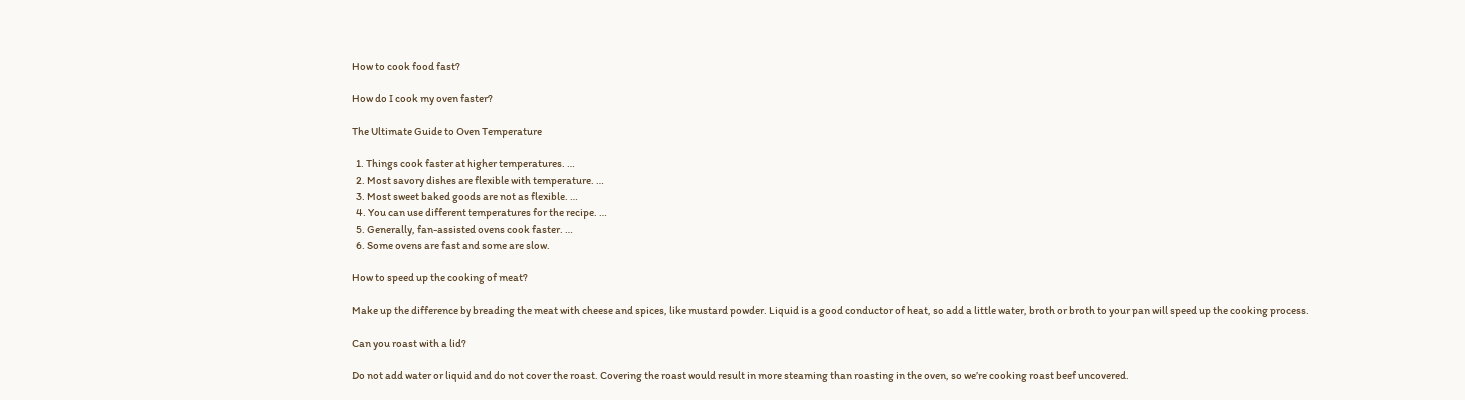How to cook food fast?

How do I cook my oven faster?

The Ultimate Guide to Oven Temperature

  1. Things cook faster at higher temperatures. …
  2. Most savory dishes are flexible with temperature. …
  3. Most sweet baked goods are not as flexible. …
  4. You can use different temperatures for the recipe. …
  5. Generally, fan-assisted ovens cook faster. …
  6. Some ovens are fast and some are slow.

How to speed up the cooking of meat?

Make up the difference by breading the meat with cheese and spices, like mustard powder. Liquid is a good conductor of heat, so add a little water, broth or broth to your pan will speed up the cooking process.

Can you roast with a lid?

Do not add water or liquid and do not cover the roast. Covering the roast would result in more steaming than roasting in the oven, so we’re cooking roast beef uncovered.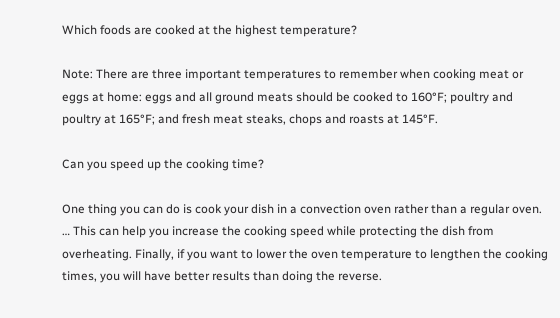Which foods are cooked at the highest temperature?

Note: There are three important temperatures to remember when cooking meat or eggs at home: eggs and all ground meats should be cooked to 160°F; poultry and poultry at 165°F; and fresh meat steaks, chops and roasts at 145°F.

Can you speed up the cooking time?

One thing you can do is cook your dish in a convection oven rather than a regular oven. … This can help you increase the cooking speed while protecting the dish from overheating. Finally, if you want to lower the oven temperature to lengthen the cooking times, you will have better results than doing the reverse.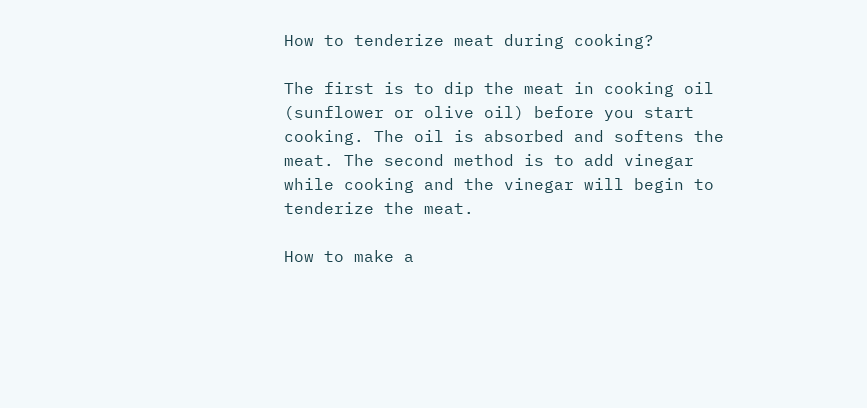How to tenderize meat during cooking?

The first is to dip the meat in cooking oil (sunflower or olive oil) before you start cooking. The oil is absorbed and softens the meat. The second method is to add vinegar while cooking and the vinegar will begin to tenderize the meat.

How to make a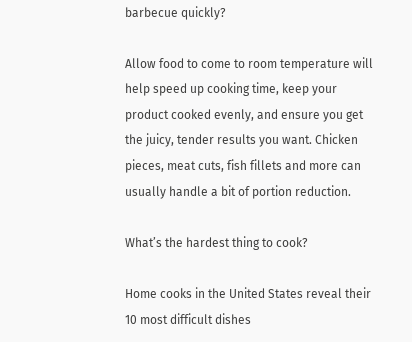barbecue quickly?

Allow food to come to room temperature will help speed up cooking time, keep your product cooked evenly, and ensure you get the juicy, tender results you want. Chicken pieces, meat cuts, fish fillets and more can usually handle a bit of portion reduction.

What’s the hardest thing to cook?

Home cooks in the United States reveal their 10 most difficult dishes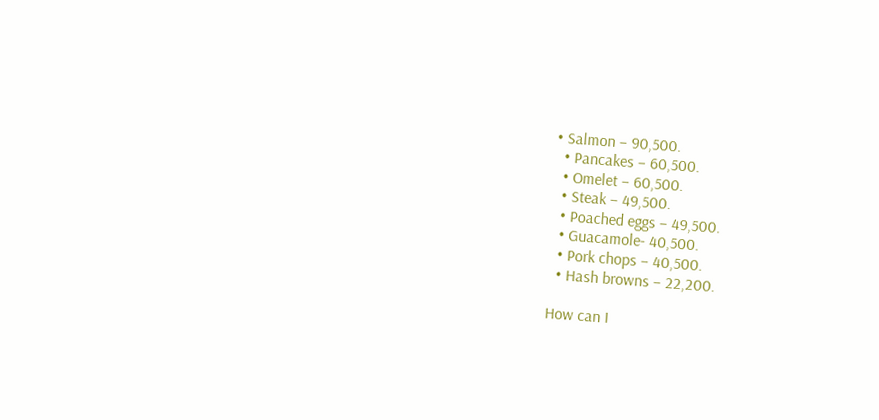• Salmon – 90,500.
  • Pancakes – 60,500.
  • Omelet – 60,500.
  • Steak – 49,500.
  • Poached eggs – 49,500.
  • Guacamole- 40,500.
  • Pork chops – 40,500.
  • Hash browns – 22,200.

How can I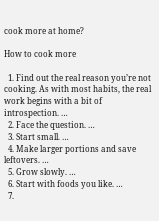cook more at home?

How to cook more

  1. Find out the real reason you’re not cooking. As with most habits, the real work begins with a bit of introspection. …
  2. Face the question. …
  3. Start small. …
  4. Make larger portions and save leftovers. …
  5. Grow slowly. …
  6. Start with foods you like. …
  7.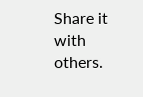Share it with others.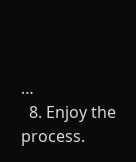…
  8. Enjoy the process.